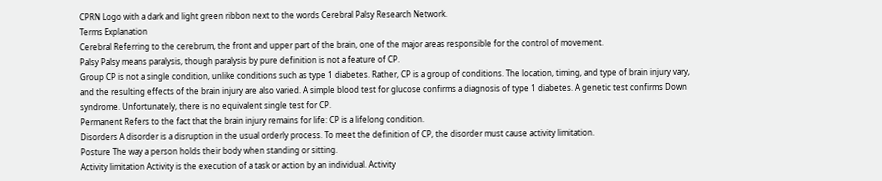CPRN Logo with a dark and light green ribbon next to the words Cerebral Palsy Research Network.
Terms Explanation
Cerebral Referring to the cerebrum, the front and upper part of the brain, one of the major areas responsible for the control of movement.
Palsy Palsy means paralysis, though paralysis by pure definition is not a feature of CP.
Group CP is not a single condition, unlike conditions such as type 1 diabetes. Rather, CP is a group of conditions. The location, timing, and type of brain injury vary, and the resulting effects of the brain injury are also varied. A simple blood test for glucose confirms a diagnosis of type 1 diabetes. A genetic test confirms Down syndrome. Unfortunately, there is no equivalent single test for CP.
Permanent Refers to the fact that the brain injury remains for life: CP is a lifelong condition.
Disorders A disorder is a disruption in the usual orderly process. To meet the definition of CP, the disorder must cause activity limitation.
Posture The way a person holds their body when standing or sitting.
Activity limitation Activity is the execution of a task or action by an individual. Activity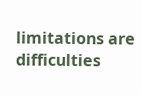limitations are difficulties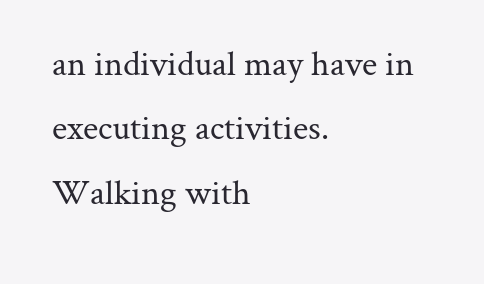an individual may have in executing activities. Walking with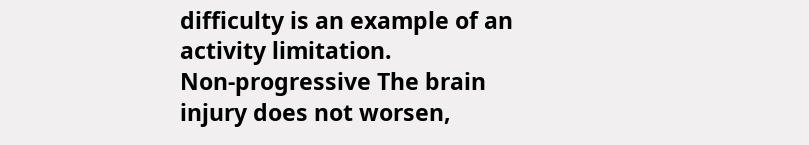difficulty is an example of an activity limitation.
Non-progressive The brain injury does not worsen,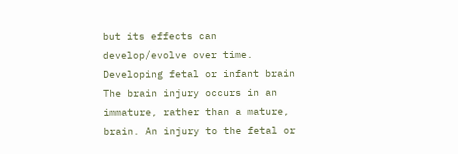but its effects can develop/evolve over time.
Developing fetal or infant brain The brain injury occurs in an immature, rather than a mature, brain. An injury to the fetal or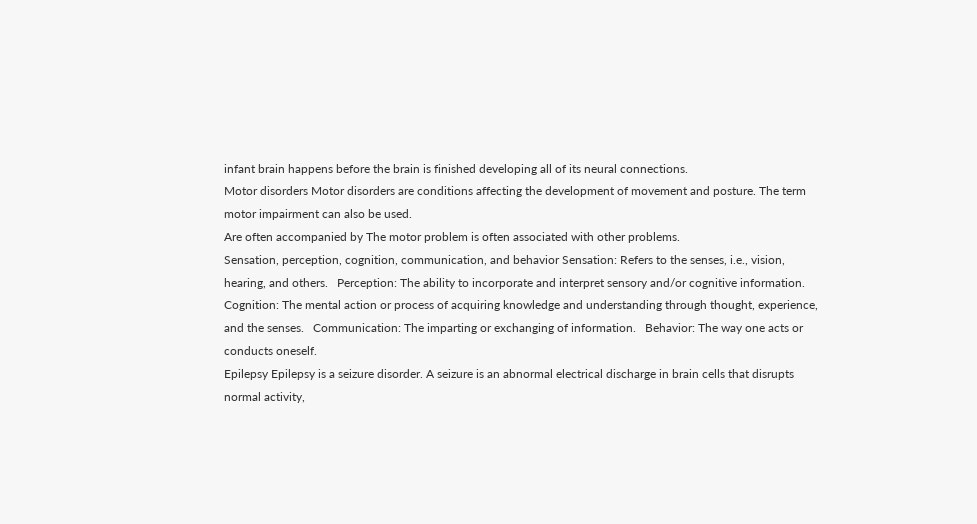infant brain happens before the brain is finished developing all of its neural connections.
Motor disorders Motor disorders are conditions affecting the development of movement and posture. The term motor impairment can also be used.
Are often accompanied by The motor problem is often associated with other problems.
Sensation, perception, cognition, communication, and behavior Sensation: Refers to the senses, i.e., vision, hearing, and others.   Perception: The ability to incorporate and interpret sensory and/or cognitive information.   Cognition: The mental action or process of acquiring knowledge and understanding through thought, experience, and the senses.   Communication: The imparting or exchanging of information.   Behavior: The way one acts or conducts oneself.
Epilepsy Epilepsy is a seizure disorder. A seizure is an abnormal electrical discharge in brain cells that disrupts normal activity,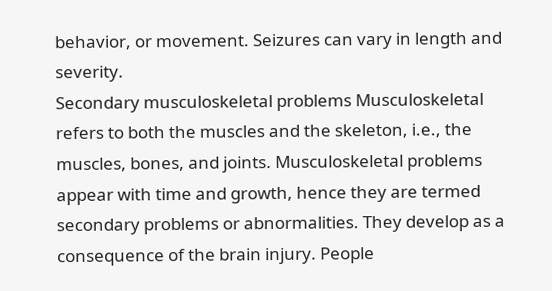behavior, or movement. Seizures can vary in length and severity.
Secondary musculoskeletal problems Musculoskeletal refers to both the muscles and the skeleton, i.e., the muscles, bones, and joints. Musculoskeletal problems appear with time and growth, hence they are termed secondary problems or abnormalities. They develop as a consequence of the brain injury. People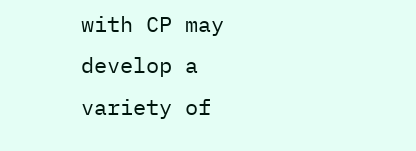with CP may develop a variety of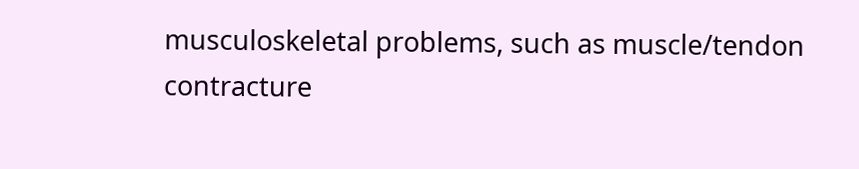musculoskeletal problems, such as muscle/tendon contracture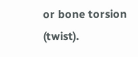or bone torsion (twist).